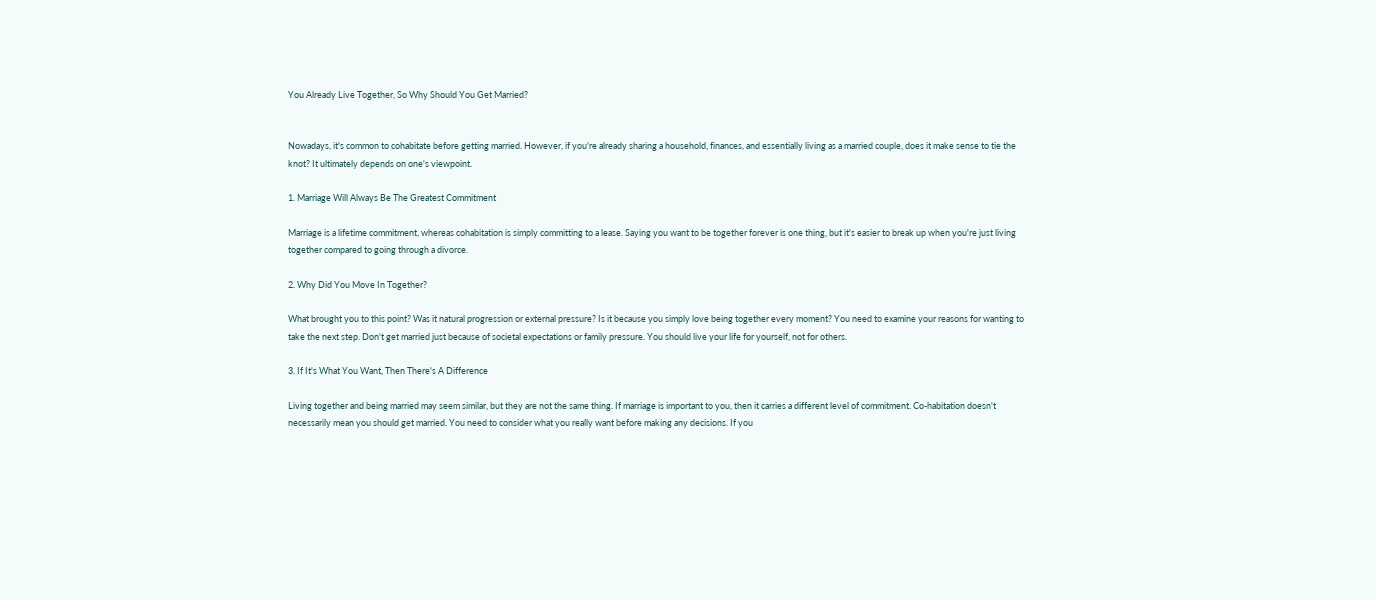You Already Live Together, So Why Should You Get Married?


Nowadays, it's common to cohabitate before getting married. However, if you're already sharing a household, finances, and essentially living as a married couple, does it make sense to tie the knot? It ultimately depends on one's viewpoint.

1. Marriage Will Always Be The Greatest Commitment

Marriage is a lifetime commitment, whereas cohabitation is simply committing to a lease. Saying you want to be together forever is one thing, but it's easier to break up when you're just living together compared to going through a divorce.

2. Why Did You Move In Together?

What brought you to this point? Was it natural progression or external pressure? Is it because you simply love being together every moment? You need to examine your reasons for wanting to take the next step. Don't get married just because of societal expectations or family pressure. You should live your life for yourself, not for others.

3. If It's What You Want, Then There's A Difference

Living together and being married may seem similar, but they are not the same thing. If marriage is important to you, then it carries a different level of commitment. Co-habitation doesn't necessarily mean you should get married. You need to consider what you really want before making any decisions. If you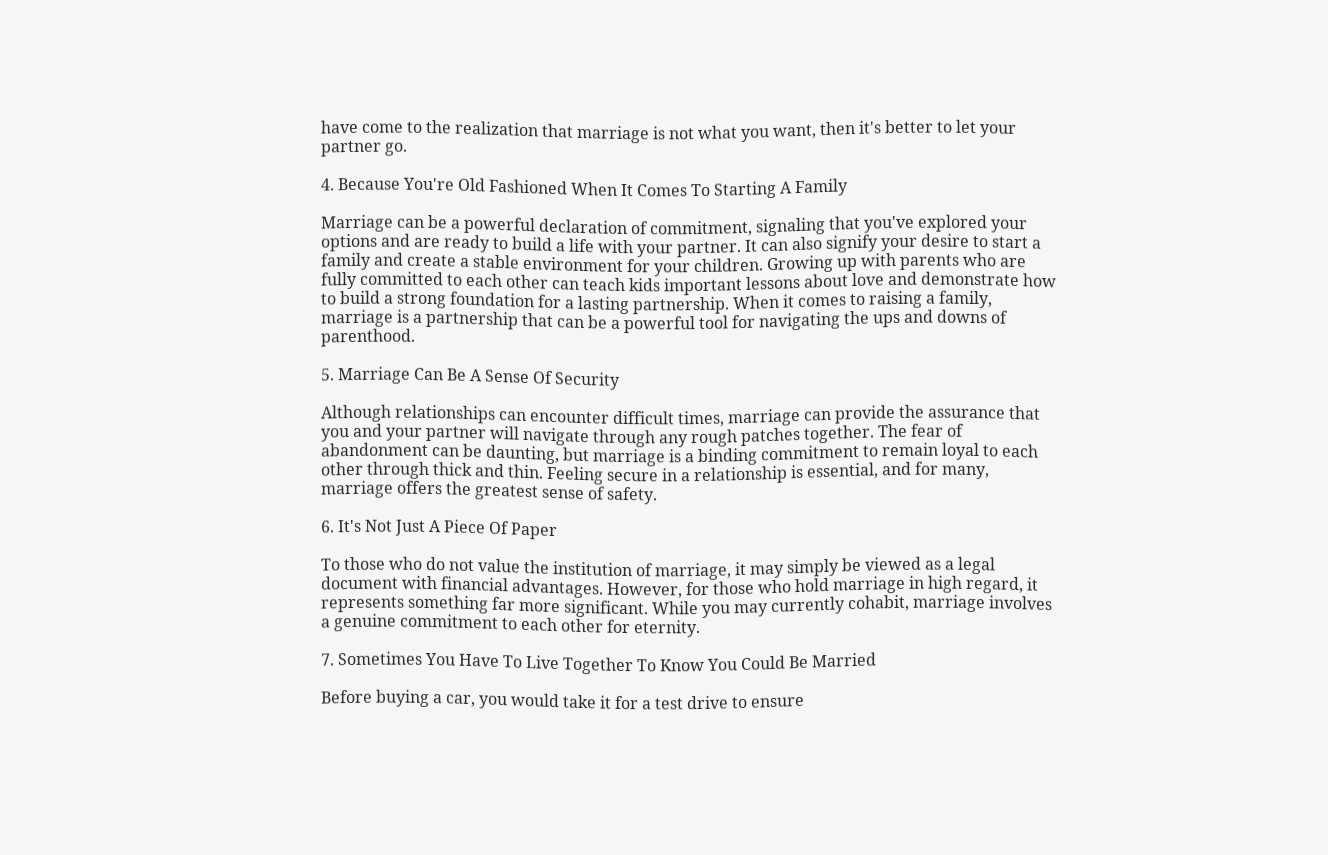have come to the realization that marriage is not what you want, then it's better to let your partner go.

4. Because You're Old Fashioned When It Comes To Starting A Family

Marriage can be a powerful declaration of commitment, signaling that you've explored your options and are ready to build a life with your partner. It can also signify your desire to start a family and create a stable environment for your children. Growing up with parents who are fully committed to each other can teach kids important lessons about love and demonstrate how to build a strong foundation for a lasting partnership. When it comes to raising a family, marriage is a partnership that can be a powerful tool for navigating the ups and downs of parenthood.

5. Marriage Can Be A Sense Of Security

Although relationships can encounter difficult times, marriage can provide the assurance that you and your partner will navigate through any rough patches together. The fear of abandonment can be daunting, but marriage is a binding commitment to remain loyal to each other through thick and thin. Feeling secure in a relationship is essential, and for many, marriage offers the greatest sense of safety.

6. It's Not Just A Piece Of Paper

To those who do not value the institution of marriage, it may simply be viewed as a legal document with financial advantages. However, for those who hold marriage in high regard, it represents something far more significant. While you may currently cohabit, marriage involves a genuine commitment to each other for eternity.

7. Sometimes You Have To Live Together To Know You Could Be Married

Before buying a car, you would take it for a test drive to ensure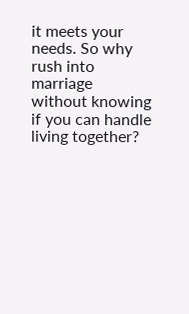it meets your needs. So why rush into marriage without knowing if you can handle living together?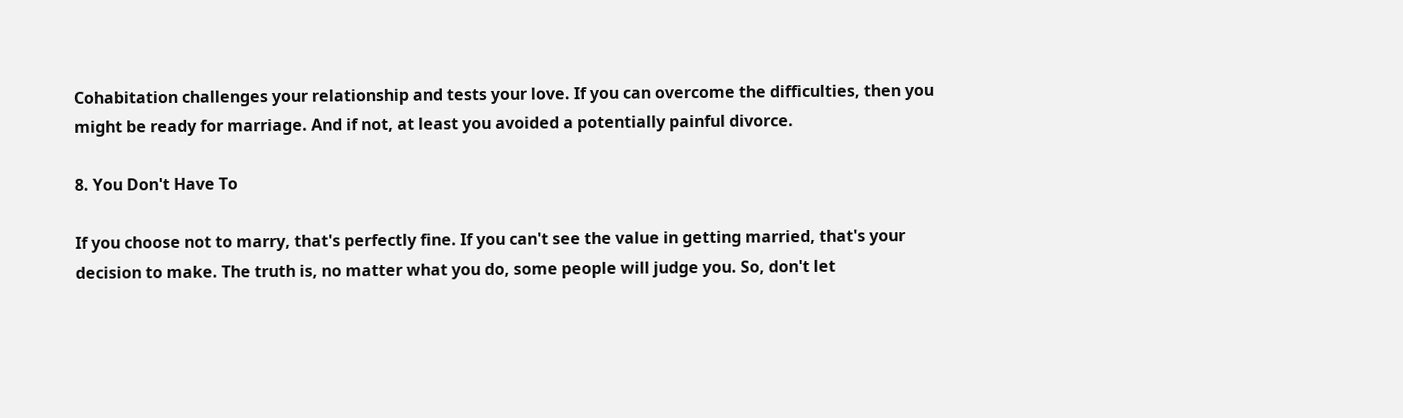Cohabitation challenges your relationship and tests your love. If you can overcome the difficulties, then you might be ready for marriage. And if not, at least you avoided a potentially painful divorce.

8. You Don't Have To

If you choose not to marry, that's perfectly fine. If you can't see the value in getting married, that's your decision to make. The truth is, no matter what you do, some people will judge you. So, don't let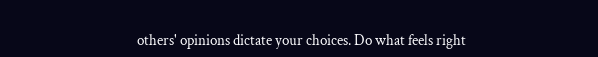others' opinions dictate your choices. Do what feels right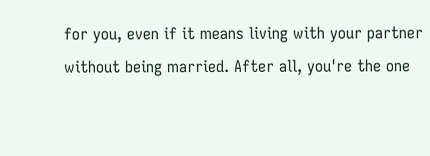for you, even if it means living with your partner without being married. After all, you're the one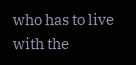who has to live with the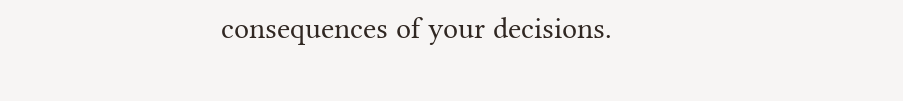consequences of your decisions.